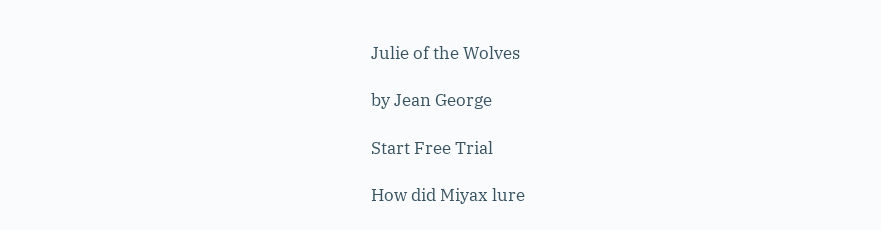Julie of the Wolves

by Jean George

Start Free Trial

How did Miyax lure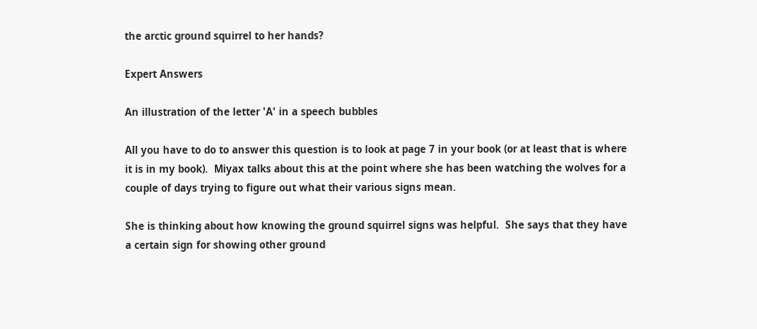the arctic ground squirrel to her hands?

Expert Answers

An illustration of the letter 'A' in a speech bubbles

All you have to do to answer this question is to look at page 7 in your book (or at least that is where it is in my book).  Miyax talks about this at the point where she has been watching the wolves for a couple of days trying to figure out what their various signs mean.

She is thinking about how knowing the ground squirrel signs was helpful.  She says that they have a certain sign for showing other ground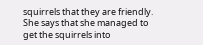squirrels that they are friendly.  She says that she managed to get the squirrels into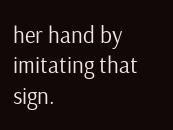her hand by imitating that sign.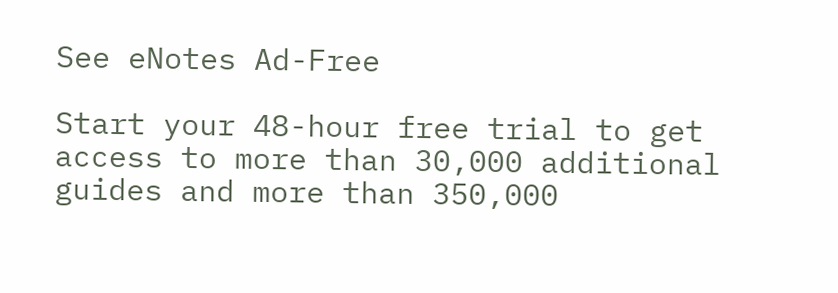See eNotes Ad-Free

Start your 48-hour free trial to get access to more than 30,000 additional guides and more than 350,000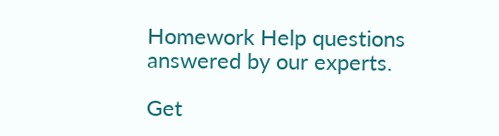Homework Help questions answered by our experts.

Get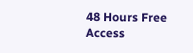48 Hours Free Access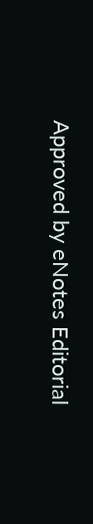Approved by eNotes Editorial